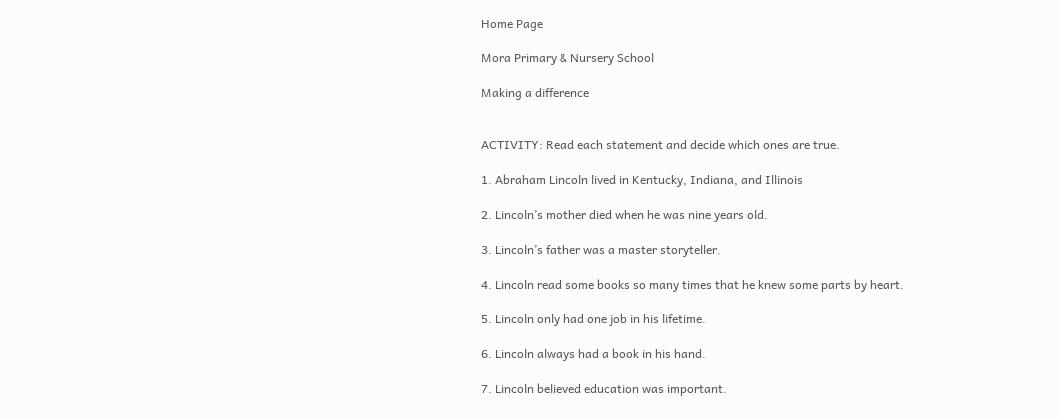Home Page

Mora Primary & Nursery School

Making a difference


ACTIVITY: Read each statement and decide which ones are true.

1. Abraham Lincoln lived in Kentucky, Indiana, and Illinois

2. Lincoln’s mother died when he was nine years old.

3. Lincoln’s father was a master storyteller.

4. Lincoln read some books so many times that he knew some parts by heart.

5. Lincoln only had one job in his lifetime.

6. Lincoln always had a book in his hand.

7. Lincoln believed education was important.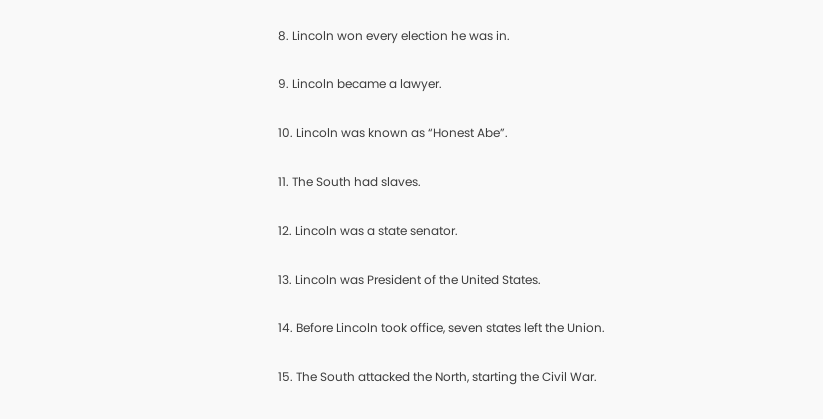8. Lincoln won every election he was in.

9. Lincoln became a lawyer.

10. Lincoln was known as “Honest Abe”.

11. The South had slaves.

12. Lincoln was a state senator.

13. Lincoln was President of the United States.

14. Before Lincoln took office, seven states left the Union.

15. The South attacked the North, starting the Civil War.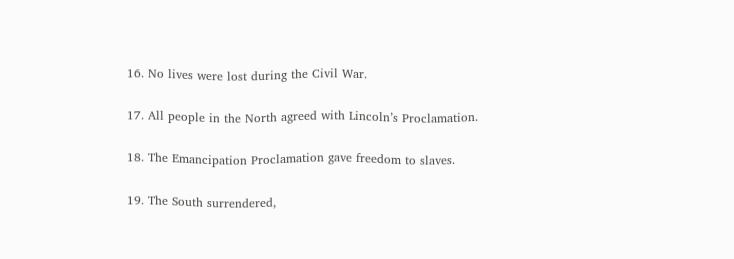16. No lives were lost during the Civil War.

17. All people in the North agreed with Lincoln’s Proclamation.

18. The Emancipation Proclamation gave freedom to slaves.

19. The South surrendered,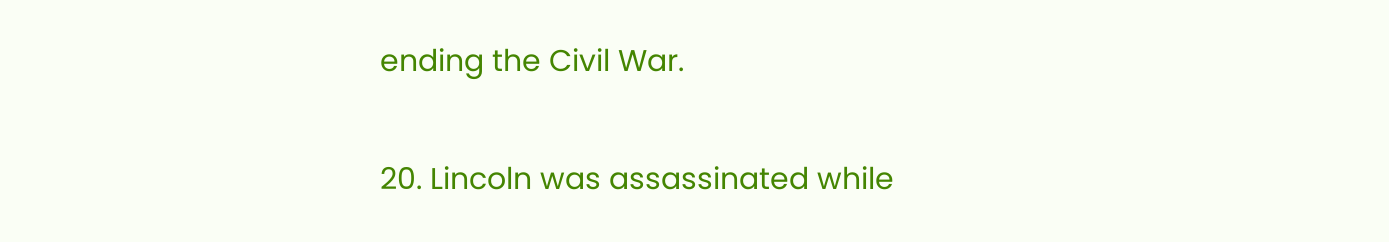ending the Civil War.

20. Lincoln was assassinated while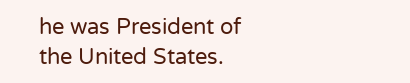he was President of the United States.